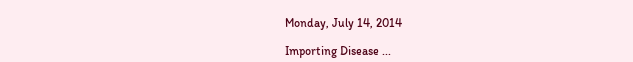Monday, July 14, 2014

Importing Disease ...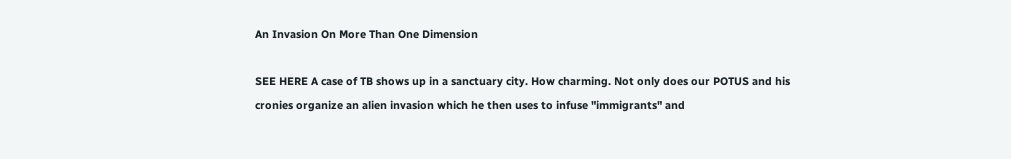An Invasion On More Than One Dimension

SEE HERE A case of TB shows up in a sanctuary city. How charming. Not only does our POTUS and his cronies organize an alien invasion which he then uses to infuse "immigrants" and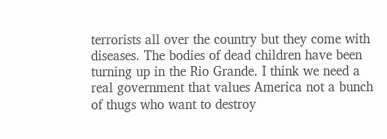terrorists all over the country but they come with diseases. The bodies of dead children have been turning up in the Rio Grande. I think we need a real government that values America not a bunch of thugs who want to destroy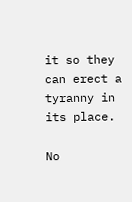it so they can erect a tyranny in its place.

No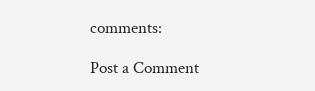comments:

Post a Comment